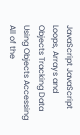JavaScript JavaScript Loops, Arrays and Objects Tracking Data Using Objects Accessing All of the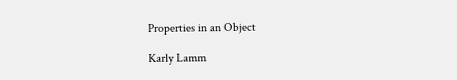Properties in an Object

Karly Lamm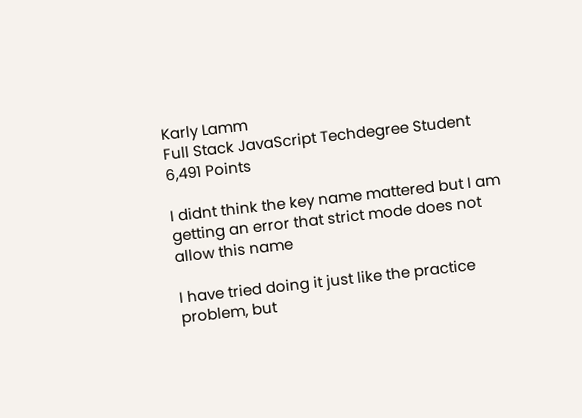Karly Lamm
Full Stack JavaScript Techdegree Student 6,491 Points

I didnt think the key name mattered but I am getting an error that strict mode does not allow this name

I have tried doing it just like the practice problem, but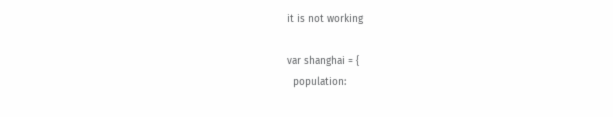it is not working

var shanghai = {
  population: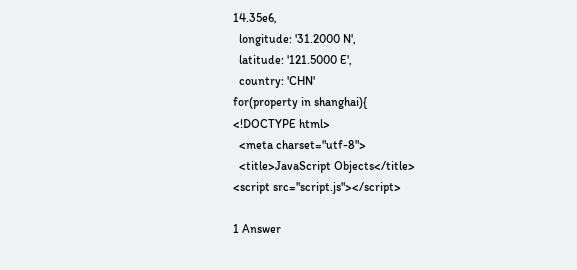14.35e6,
  longitude: '31.2000 N',
  latitude: '121.5000 E',
  country: 'CHN'
for(property in shanghai){
<!DOCTYPE html>
  <meta charset="utf-8">
  <title>JavaScript Objects</title>
<script src="script.js"></script>

1 Answer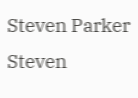Steven Parker
Steven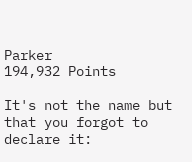Parker
194,932 Points

It's not the name but that you forgot to declare it: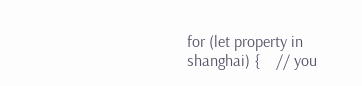for (let property in shanghai) {    // you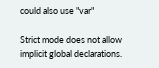could also use "var"

Strict mode does not allow implicit global declarations.